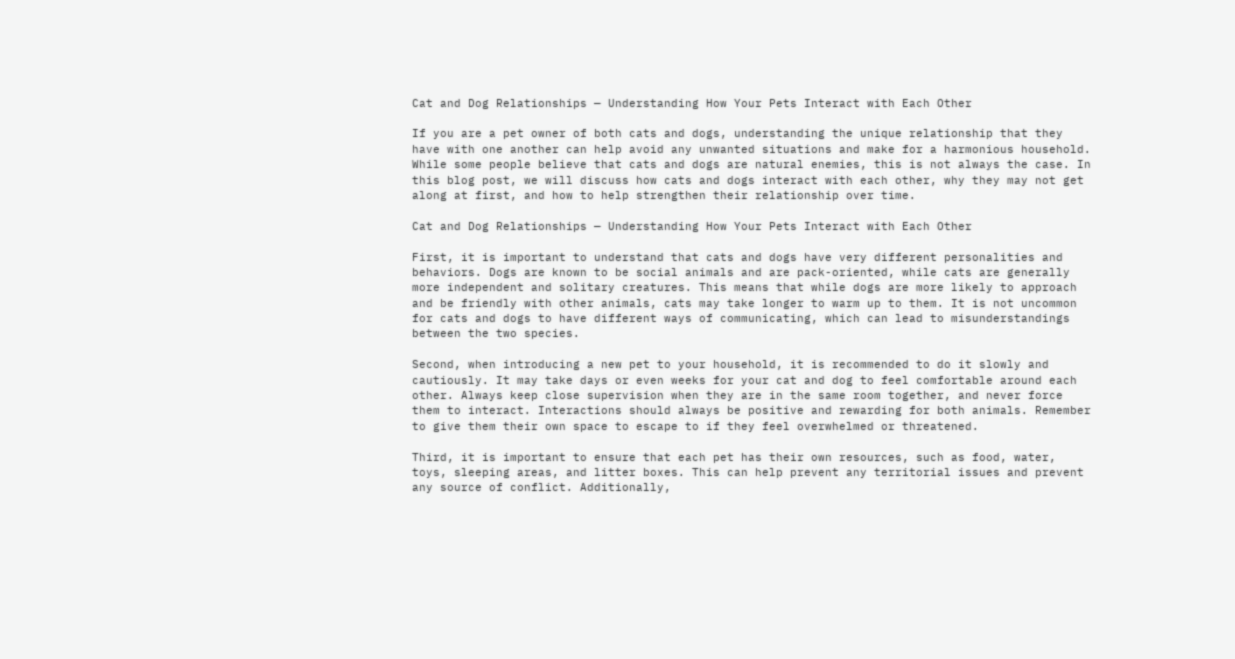Cat and Dog Relationships — Understanding How Your Pets Interact with Each Other

If you are a pet owner of both cats and dogs, understanding the unique relationship that they have with one another can help avoid any unwanted situations and make for a harmonious household. While some people believe that cats and dogs are natural enemies, this is not always the case. In this blog post, we will discuss how cats and dogs interact with each other, why they may not get along at first, and how to help strengthen their relationship over time.

Cat and Dog Relationships — Understanding How Your Pets Interact with Each Other

First, it is important to understand that cats and dogs have very different personalities and behaviors. Dogs are known to be social animals and are pack-oriented, while cats are generally more independent and solitary creatures. This means that while dogs are more likely to approach and be friendly with other animals, cats may take longer to warm up to them. It is not uncommon for cats and dogs to have different ways of communicating, which can lead to misunderstandings between the two species.

Second, when introducing a new pet to your household, it is recommended to do it slowly and cautiously. It may take days or even weeks for your cat and dog to feel comfortable around each other. Always keep close supervision when they are in the same room together, and never force them to interact. Interactions should always be positive and rewarding for both animals. Remember to give them their own space to escape to if they feel overwhelmed or threatened.

Third, it is important to ensure that each pet has their own resources, such as food, water, toys, sleeping areas, and litter boxes. This can help prevent any territorial issues and prevent any source of conflict. Additionally,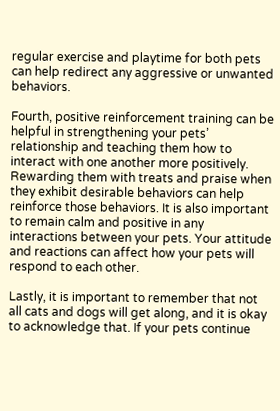regular exercise and playtime for both pets can help redirect any aggressive or unwanted behaviors.

Fourth, positive reinforcement training can be helpful in strengthening your pets’ relationship and teaching them how to interact with one another more positively. Rewarding them with treats and praise when they exhibit desirable behaviors can help reinforce those behaviors. It is also important to remain calm and positive in any interactions between your pets. Your attitude and reactions can affect how your pets will respond to each other.

Lastly, it is important to remember that not all cats and dogs will get along, and it is okay to acknowledge that. If your pets continue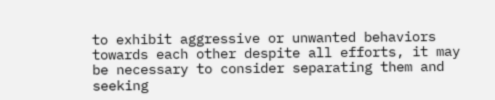to exhibit aggressive or unwanted behaviors towards each other despite all efforts, it may be necessary to consider separating them and seeking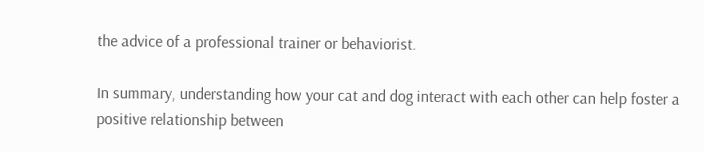the advice of a professional trainer or behaviorist.

In summary, understanding how your cat and dog interact with each other can help foster a positive relationship between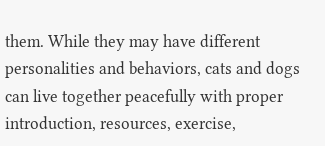them. While they may have different personalities and behaviors, cats and dogs can live together peacefully with proper introduction, resources, exercise,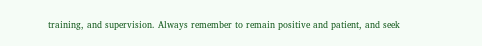training, and supervision. Always remember to remain positive and patient, and seek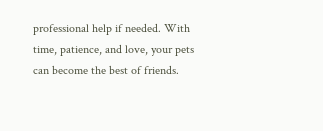professional help if needed. With time, patience, and love, your pets can become the best of friends.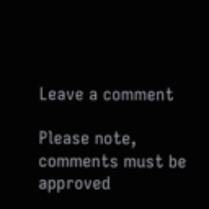Leave a comment

Please note, comments must be approved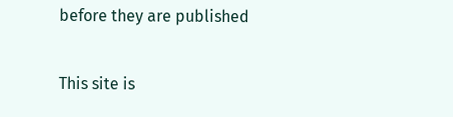before they are published

This site is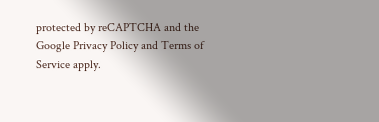protected by reCAPTCHA and the Google Privacy Policy and Terms of Service apply.